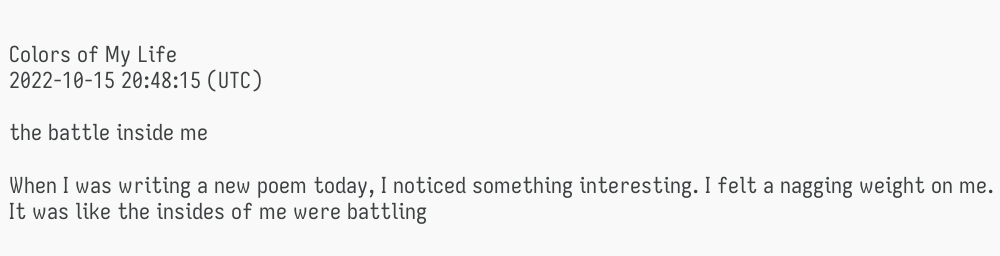Colors of My Life
2022-10-15 20:48:15 (UTC)

the battle inside me

When I was writing a new poem today, I noticed something interesting. I felt a nagging weight on me. It was like the insides of me were battling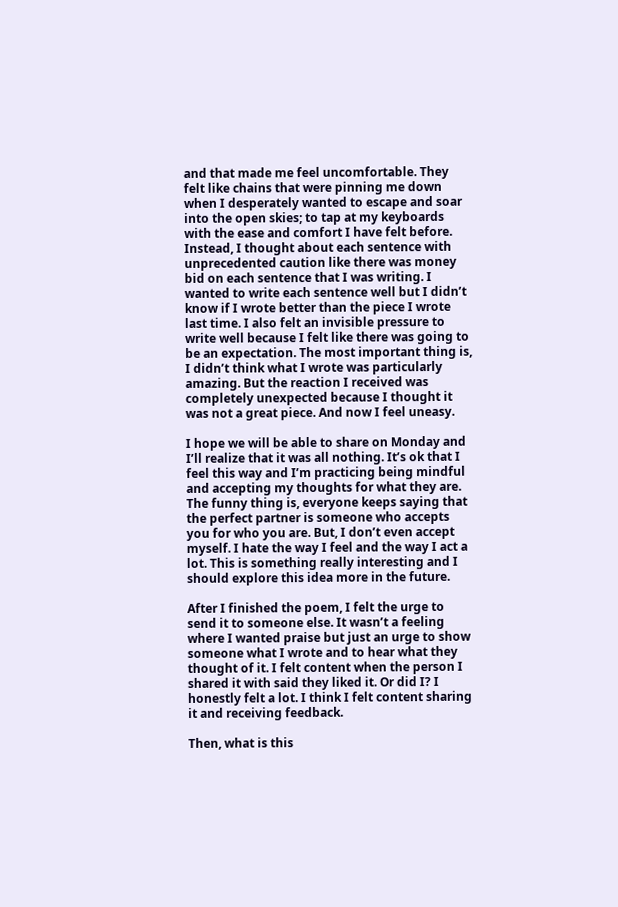and that made me feel uncomfortable. They felt like chains that were pinning me down when I desperately wanted to escape and soar into the open skies; to tap at my keyboards with the ease and comfort I have felt before. Instead, I thought about each sentence with unprecedented caution like there was money bid on each sentence that I was writing. I wanted to write each sentence well but I didn’t know if I wrote better than the piece I wrote last time. I also felt an invisible pressure to write well because I felt like there was going to be an expectation. The most important thing is, I didn’t think what I wrote was particularly amazing. But the reaction I received was completely unexpected because I thought it was not a great piece. And now I feel uneasy.

I hope we will be able to share on Monday and I’ll realize that it was all nothing. It’s ok that I feel this way and I’m practicing being mindful and accepting my thoughts for what they are. The funny thing is, everyone keeps saying that the perfect partner is someone who accepts you for who you are. But, I don’t even accept myself. I hate the way I feel and the way I act a lot. This is something really interesting and I should explore this idea more in the future.

After I finished the poem, I felt the urge to send it to someone else. It wasn’t a feeling where I wanted praise but just an urge to show someone what I wrote and to hear what they thought of it. I felt content when the person I shared it with said they liked it. Or did I? I honestly felt a lot. I think I felt content sharing it and receiving feedback.

Then, what is this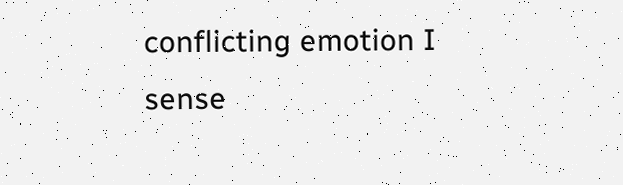conflicting emotion I sense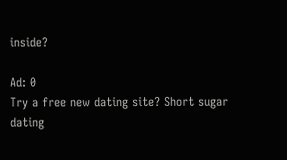inside?

Ad: 0
Try a free new dating site? Short sugar dating